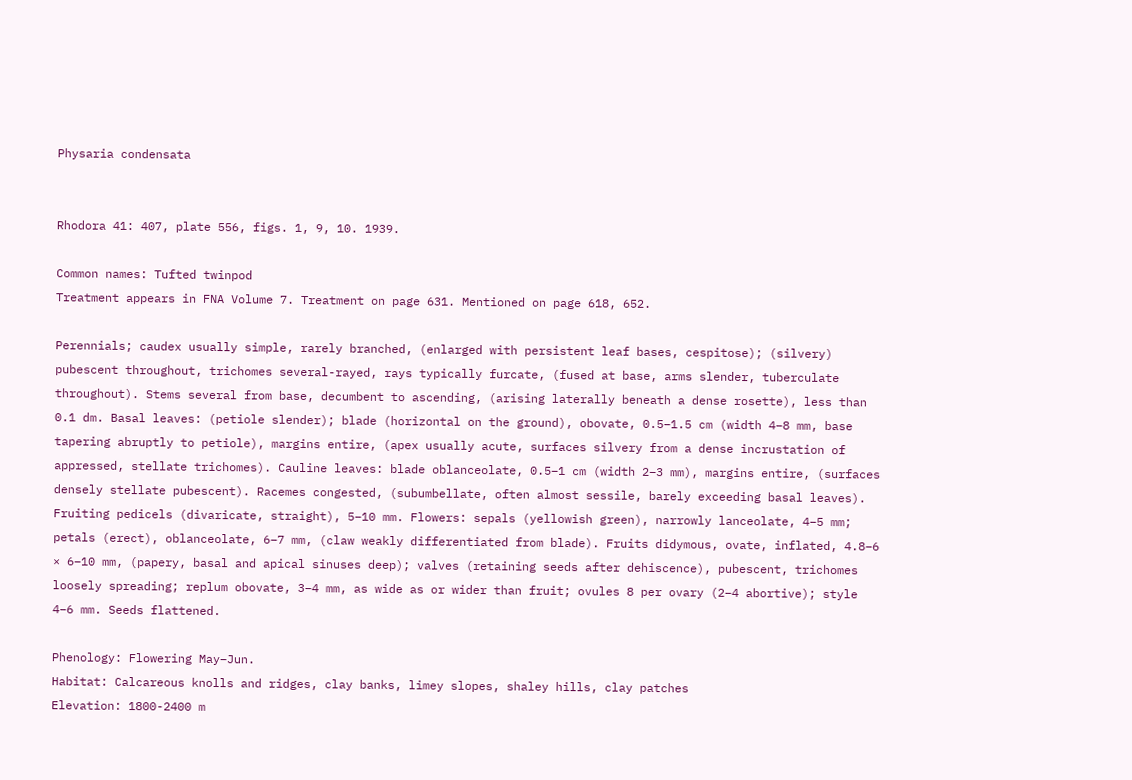Physaria condensata


Rhodora 41: 407, plate 556, figs. 1, 9, 10. 1939.

Common names: Tufted twinpod
Treatment appears in FNA Volume 7. Treatment on page 631. Mentioned on page 618, 652.

Perennials; caudex usually simple, rarely branched, (enlarged with persistent leaf bases, cespitose); (silvery) pubescent throughout, trichomes several-rayed, rays typically furcate, (fused at base, arms slender, tuberculate throughout). Stems several from base, decumbent to ascending, (arising laterally beneath a dense rosette), less than 0.1 dm. Basal leaves: (petiole slender); blade (horizontal on the ground), obovate, 0.5–1.5 cm (width 4–8 mm, base tapering abruptly to petiole), margins entire, (apex usually acute, surfaces silvery from a dense incrustation of appressed, stellate trichomes). Cauline leaves: blade oblanceolate, 0.5–1 cm (width 2–3 mm), margins entire, (surfaces densely stellate pubescent). Racemes congested, (subumbellate, often almost sessile, barely exceeding basal leaves). Fruiting pedicels (divaricate, straight), 5–10 mm. Flowers: sepals (yellowish green), narrowly lanceolate, 4–5 mm; petals (erect), oblanceolate, 6–7 mm, (claw weakly differentiated from blade). Fruits didymous, ovate, inflated, 4.8–6 × 6–10 mm, (papery, basal and apical sinuses deep); valves (retaining seeds after dehiscence), pubescent, trichomes loosely spreading; replum obovate, 3–4 mm, as wide as or wider than fruit; ovules 8 per ovary (2–4 abortive); style 4–6 mm. Seeds flattened.

Phenology: Flowering May–Jun.
Habitat: Calcareous knolls and ridges, clay banks, limey slopes, shaley hills, clay patches
Elevation: 1800-2400 m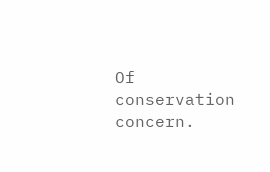Of conservation concern.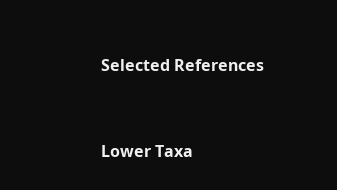Selected References


Lower Taxa